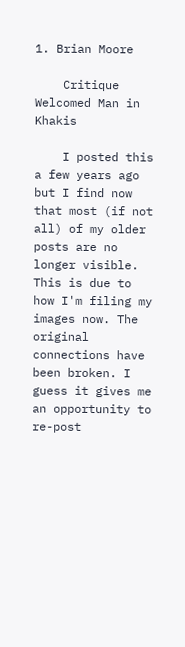1. Brian Moore

    Critique Welcomed Man in Khakis

    I posted this a few years ago but I find now that most (if not all) of my older posts are no longer visible. This is due to how I'm filing my images now. The original connections have been broken. I guess it gives me an opportunity to re-post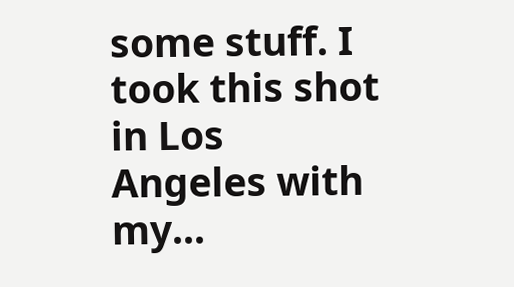some stuff. I took this shot in Los Angeles with my...